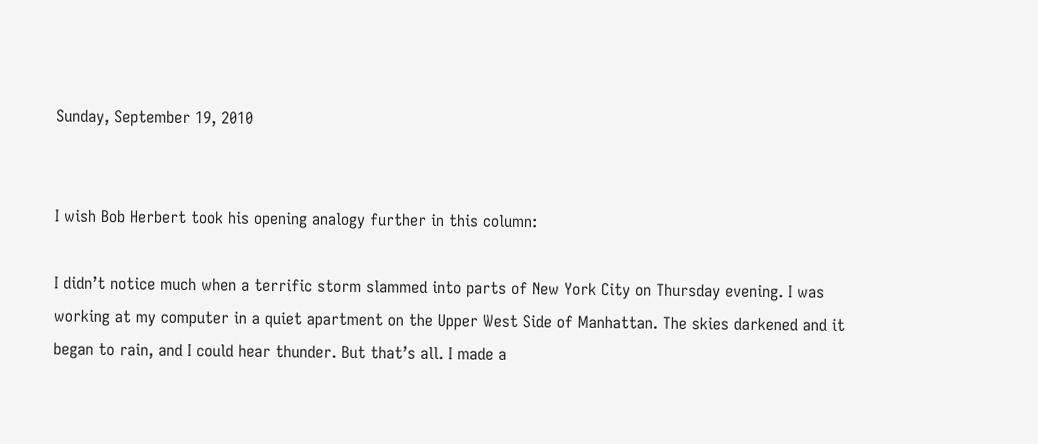Sunday, September 19, 2010


I wish Bob Herbert took his opening analogy further in this column:

I didn’t notice much when a terrific storm slammed into parts of New York City on Thursday evening. I was working at my computer in a quiet apartment on the Upper West Side of Manhattan. The skies darkened and it began to rain, and I could hear thunder. But that’s all. I made a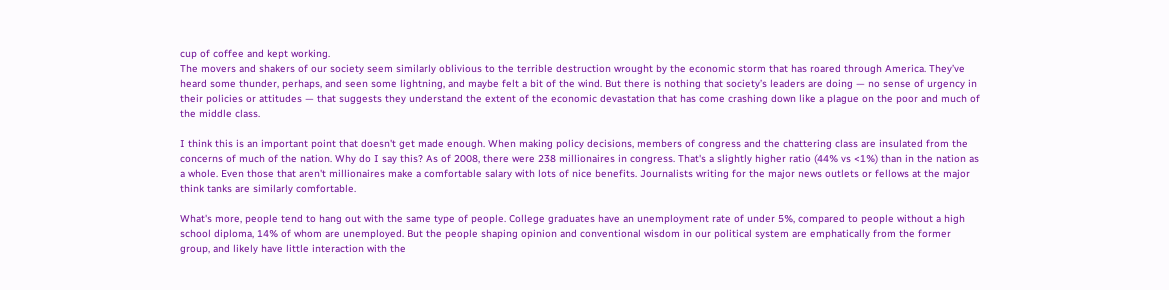cup of coffee and kept working.
The movers and shakers of our society seem similarly oblivious to the terrible destruction wrought by the economic storm that has roared through America. They’ve heard some thunder, perhaps, and seen some lightning, and maybe felt a bit of the wind. But there is nothing that society’s leaders are doing — no sense of urgency in their policies or attitudes — that suggests they understand the extent of the economic devastation that has come crashing down like a plague on the poor and much of the middle class.

I think this is an important point that doesn't get made enough. When making policy decisions, members of congress and the chattering class are insulated from the concerns of much of the nation. Why do I say this? As of 2008, there were 238 millionaires in congress. That's a slightly higher ratio (44% vs <1%) than in the nation as a whole. Even those that aren't millionaires make a comfortable salary with lots of nice benefits. Journalists writing for the major news outlets or fellows at the major think tanks are similarly comfortable.

What's more, people tend to hang out with the same type of people. College graduates have an unemployment rate of under 5%, compared to people without a high school diploma, 14% of whom are unemployed. But the people shaping opinion and conventional wisdom in our political system are emphatically from the former group, and likely have little interaction with the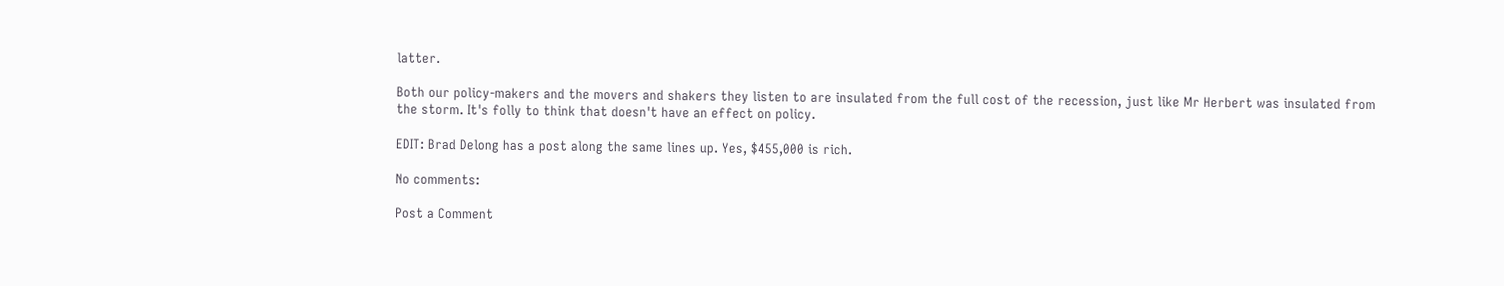latter.

Both our policy-makers and the movers and shakers they listen to are insulated from the full cost of the recession, just like Mr Herbert was insulated from the storm. It's folly to think that doesn't have an effect on policy.

EDIT: Brad Delong has a post along the same lines up. Yes, $455,000 is rich.

No comments:

Post a Comment